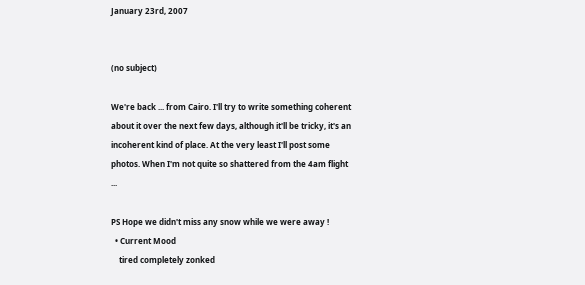January 23rd, 2007


(no subject)

We're back ... from Cairo. I'll try to write something coherent about it over the next few days, although it'll be tricky, it's an incoherent kind of place. At the very least I'll post some photos. When I'm not quite so shattered from the 4am flight ...

PS Hope we didn't miss any snow while we were away !
  • Current Mood
    tired completely zonked